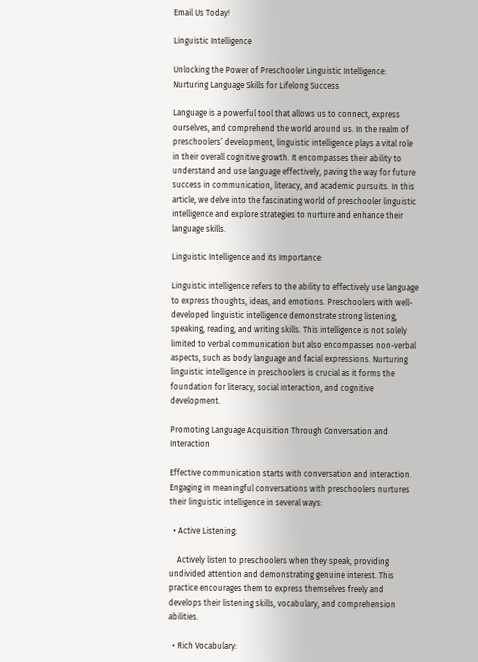Email Us Today!

Linguistic Intelligence

Unlocking the Power of Preschooler Linguistic Intelligence: Nurturing Language Skills for Lifelong Success

Language is a powerful tool that allows us to connect, express ourselves, and comprehend the world around us. In the realm of preschoolers’ development, linguistic intelligence plays a vital role in their overall cognitive growth. It encompasses their ability to understand and use language effectively, paving the way for future success in communication, literacy, and academic pursuits. In this article, we delve into the fascinating world of preschooler linguistic intelligence and explore strategies to nurture and enhance their language skills.

Linguistic Intelligence and its Importance:

Linguistic intelligence refers to the ability to effectively use language to express thoughts, ideas, and emotions. Preschoolers with well-developed linguistic intelligence demonstrate strong listening, speaking, reading, and writing skills. This intelligence is not solely limited to verbal communication but also encompasses non-verbal aspects, such as body language and facial expressions. Nurturing linguistic intelligence in preschoolers is crucial as it forms the foundation for literacy, social interaction, and cognitive development.

Promoting Language Acquisition Through Conversation and Interaction

Effective communication starts with conversation and interaction. Engaging in meaningful conversations with preschoolers nurtures their linguistic intelligence in several ways:

  • Active Listening:

    Actively listen to preschoolers when they speak, providing undivided attention and demonstrating genuine interest. This practice encourages them to express themselves freely and develops their listening skills, vocabulary, and comprehension abilities.

  • Rich Vocabulary: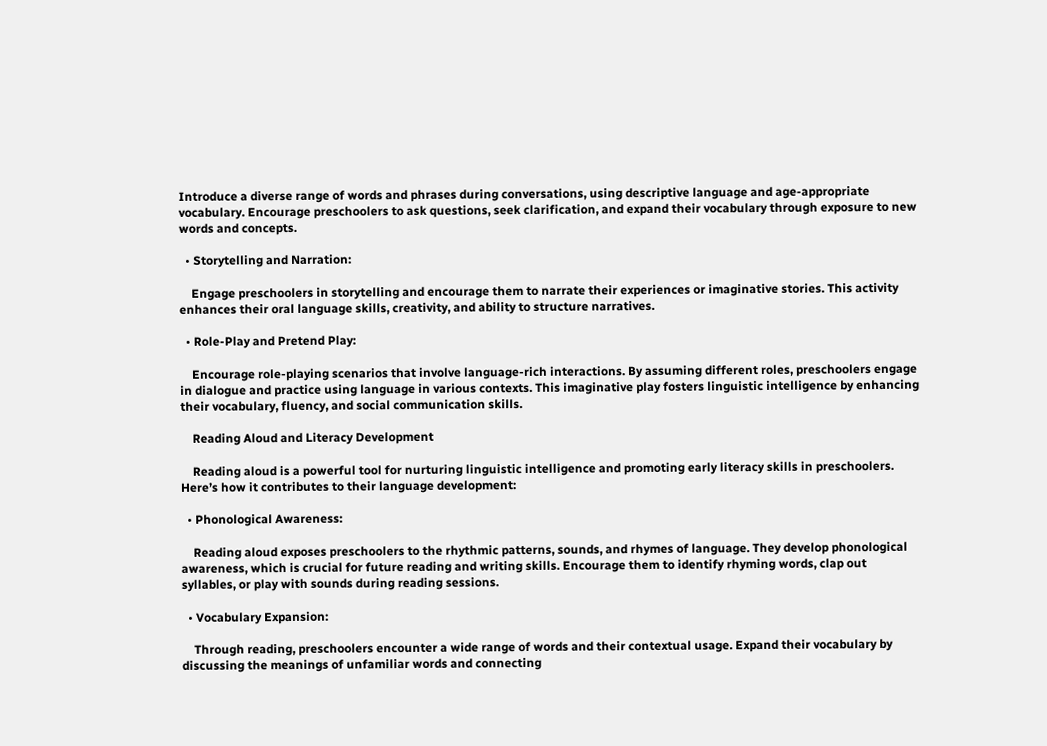Introduce a diverse range of words and phrases during conversations, using descriptive language and age-appropriate vocabulary. Encourage preschoolers to ask questions, seek clarification, and expand their vocabulary through exposure to new words and concepts.

  • Storytelling and Narration:

    Engage preschoolers in storytelling and encourage them to narrate their experiences or imaginative stories. This activity enhances their oral language skills, creativity, and ability to structure narratives.

  • Role-Play and Pretend Play:

    Encourage role-playing scenarios that involve language-rich interactions. By assuming different roles, preschoolers engage in dialogue and practice using language in various contexts. This imaginative play fosters linguistic intelligence by enhancing their vocabulary, fluency, and social communication skills.

    Reading Aloud and Literacy Development

    Reading aloud is a powerful tool for nurturing linguistic intelligence and promoting early literacy skills in preschoolers. Here’s how it contributes to their language development:

  • Phonological Awareness:

    Reading aloud exposes preschoolers to the rhythmic patterns, sounds, and rhymes of language. They develop phonological awareness, which is crucial for future reading and writing skills. Encourage them to identify rhyming words, clap out syllables, or play with sounds during reading sessions.

  • Vocabulary Expansion:

    Through reading, preschoolers encounter a wide range of words and their contextual usage. Expand their vocabulary by discussing the meanings of unfamiliar words and connecting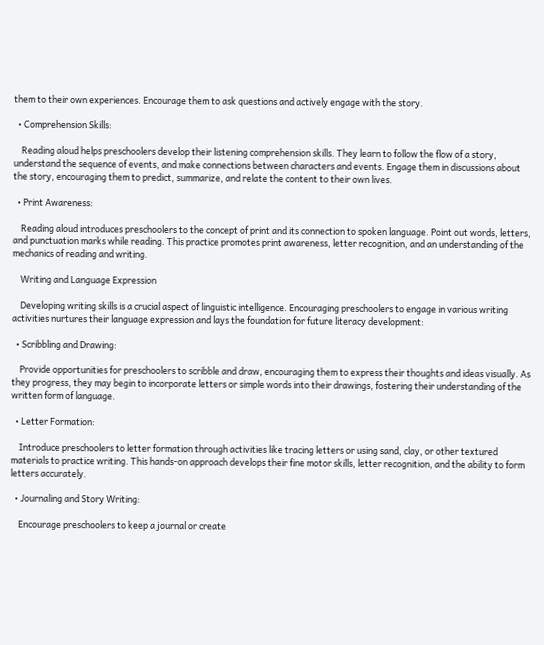them to their own experiences. Encourage them to ask questions and actively engage with the story.

  • Comprehension Skills:

    Reading aloud helps preschoolers develop their listening comprehension skills. They learn to follow the flow of a story, understand the sequence of events, and make connections between characters and events. Engage them in discussions about the story, encouraging them to predict, summarize, and relate the content to their own lives.

  • Print Awareness:

    Reading aloud introduces preschoolers to the concept of print and its connection to spoken language. Point out words, letters, and punctuation marks while reading. This practice promotes print awareness, letter recognition, and an understanding of the mechanics of reading and writing.

    Writing and Language Expression

    Developing writing skills is a crucial aspect of linguistic intelligence. Encouraging preschoolers to engage in various writing activities nurtures their language expression and lays the foundation for future literacy development:

  • Scribbling and Drawing:

    Provide opportunities for preschoolers to scribble and draw, encouraging them to express their thoughts and ideas visually. As they progress, they may begin to incorporate letters or simple words into their drawings, fostering their understanding of the written form of language.

  • Letter Formation:

    Introduce preschoolers to letter formation through activities like tracing letters or using sand, clay, or other textured materials to practice writing. This hands-on approach develops their fine motor skills, letter recognition, and the ability to form letters accurately.

  • Journaling and Story Writing:

    Encourage preschoolers to keep a journal or create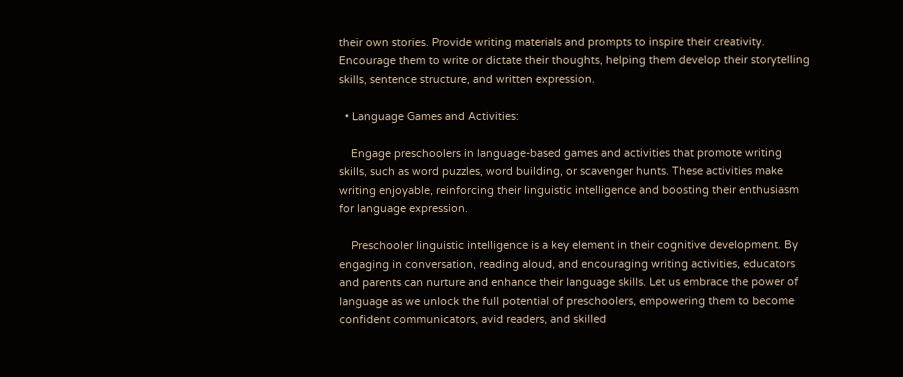their own stories. Provide writing materials and prompts to inspire their creativity. Encourage them to write or dictate their thoughts, helping them develop their storytelling skills, sentence structure, and written expression.

  • Language Games and Activities:

    Engage preschoolers in language-based games and activities that promote writing skills, such as word puzzles, word building, or scavenger hunts. These activities make writing enjoyable, reinforcing their linguistic intelligence and boosting their enthusiasm for language expression.

    Preschooler linguistic intelligence is a key element in their cognitive development. By engaging in conversation, reading aloud, and encouraging writing activities, educators and parents can nurture and enhance their language skills. Let us embrace the power of language as we unlock the full potential of preschoolers, empowering them to become confident communicators, avid readers, and skilled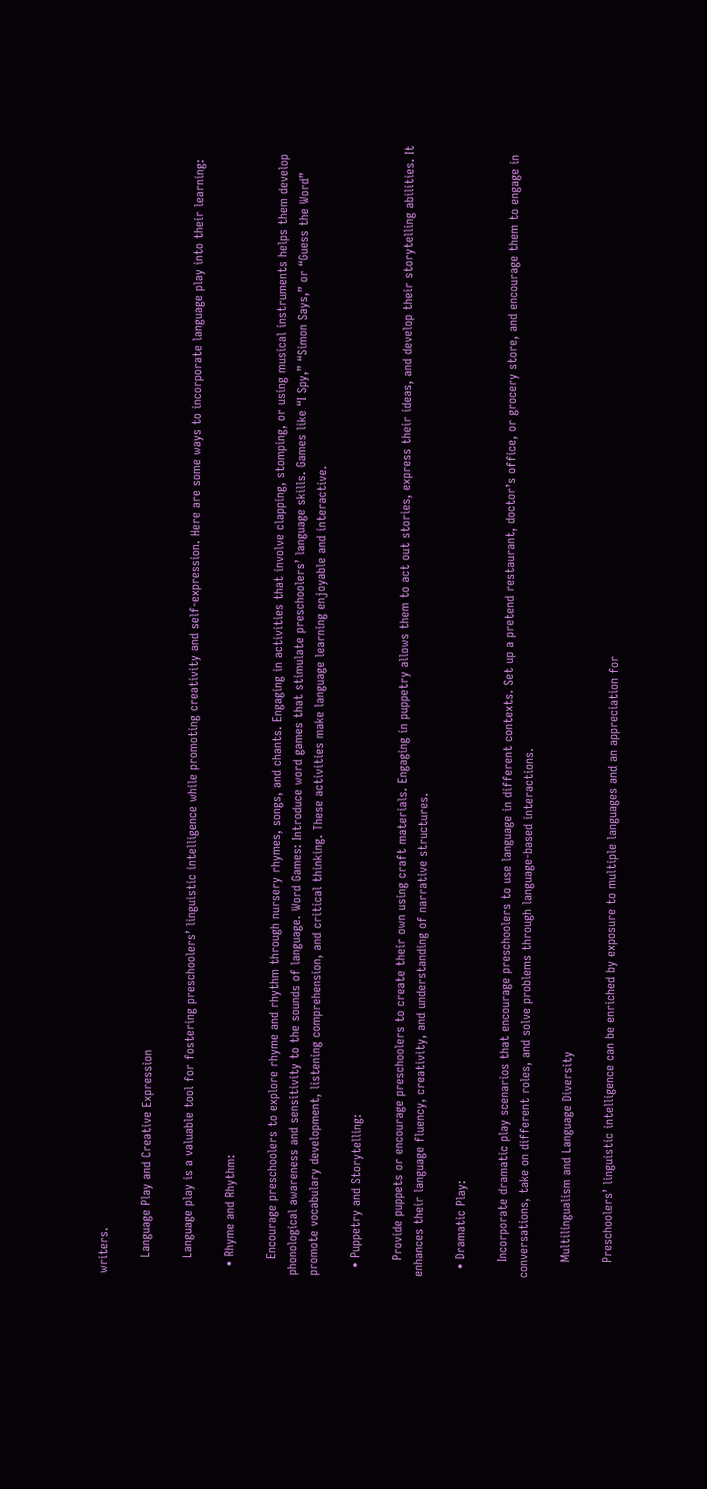writers.

    Language Play and Creative Expression

    Language play is a valuable tool for fostering preschoolers’ linguistic intelligence while promoting creativity and self-expression. Here are some ways to incorporate language play into their learning:

  • Rhyme and Rhythm:

    Encourage preschoolers to explore rhyme and rhythm through nursery rhymes, songs, and chants. Engaging in activities that involve clapping, stomping, or using musical instruments helps them develop phonological awareness and sensitivity to the sounds of language. Word Games: Introduce word games that stimulate preschoolers’ language skills. Games like “I Spy,” “Simon Says,” or “Guess the Word” promote vocabulary development, listening comprehension, and critical thinking. These activities make language learning enjoyable and interactive.

  • Puppetry and Storytelling:

    Provide puppets or encourage preschoolers to create their own using craft materials. Engaging in puppetry allows them to act out stories, express their ideas, and develop their storytelling abilities. It enhances their language fluency, creativity, and understanding of narrative structures.

  • Dramatic Play:

    Incorporate dramatic play scenarios that encourage preschoolers to use language in different contexts. Set up a pretend restaurant, doctor’s office, or grocery store, and encourage them to engage in conversations, take on different roles, and solve problems through language-based interactions.

    Multilingualism and Language Diversity

    Preschoolers’ linguistic intelligence can be enriched by exposure to multiple languages and an appreciation for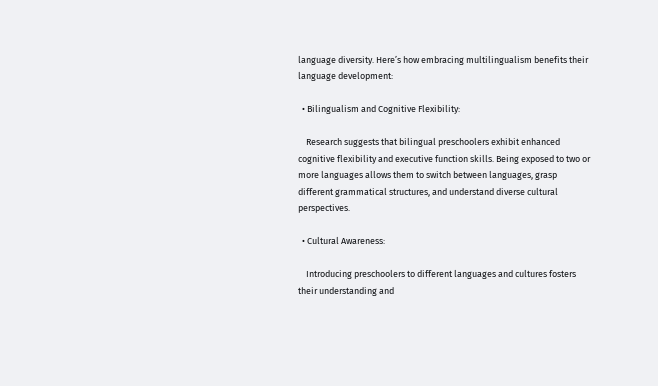language diversity. Here’s how embracing multilingualism benefits their language development:

  • Bilingualism and Cognitive Flexibility:

    Research suggests that bilingual preschoolers exhibit enhanced cognitive flexibility and executive function skills. Being exposed to two or more languages allows them to switch between languages, grasp different grammatical structures, and understand diverse cultural perspectives.

  • Cultural Awareness:

    Introducing preschoolers to different languages and cultures fosters their understanding and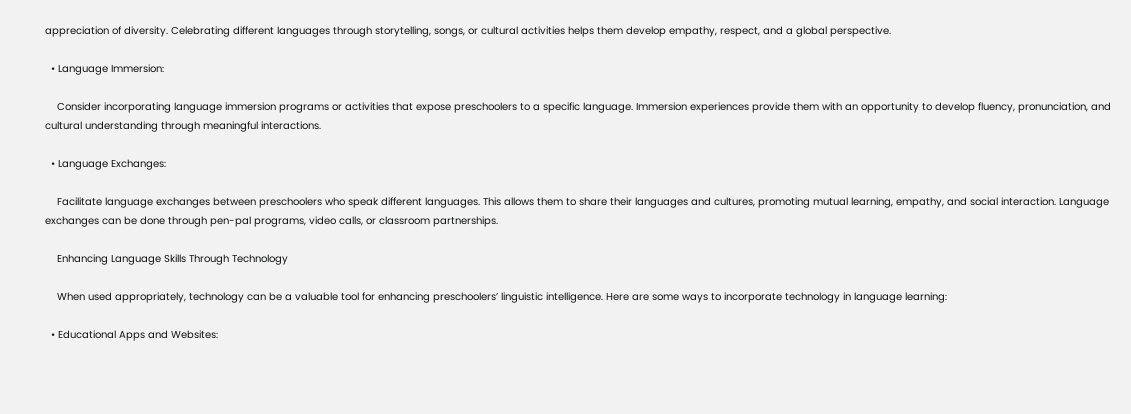appreciation of diversity. Celebrating different languages through storytelling, songs, or cultural activities helps them develop empathy, respect, and a global perspective.

  • Language Immersion:

    Consider incorporating language immersion programs or activities that expose preschoolers to a specific language. Immersion experiences provide them with an opportunity to develop fluency, pronunciation, and cultural understanding through meaningful interactions.

  • Language Exchanges:

    Facilitate language exchanges between preschoolers who speak different languages. This allows them to share their languages and cultures, promoting mutual learning, empathy, and social interaction. Language exchanges can be done through pen-pal programs, video calls, or classroom partnerships.

    Enhancing Language Skills Through Technology

    When used appropriately, technology can be a valuable tool for enhancing preschoolers’ linguistic intelligence. Here are some ways to incorporate technology in language learning:

  • Educational Apps and Websites: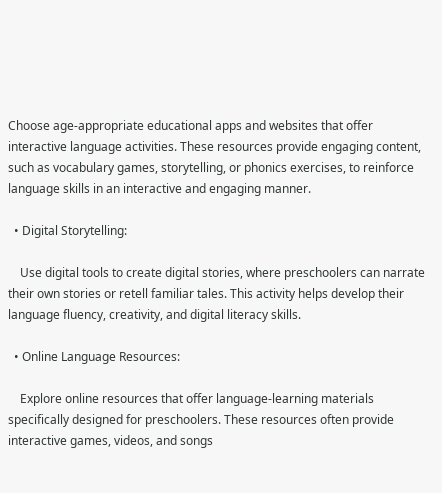Choose age-appropriate educational apps and websites that offer interactive language activities. These resources provide engaging content, such as vocabulary games, storytelling, or phonics exercises, to reinforce language skills in an interactive and engaging manner.

  • Digital Storytelling:

    Use digital tools to create digital stories, where preschoolers can narrate their own stories or retell familiar tales. This activity helps develop their language fluency, creativity, and digital literacy skills.

  • Online Language Resources:

    Explore online resources that offer language-learning materials specifically designed for preschoolers. These resources often provide interactive games, videos, and songs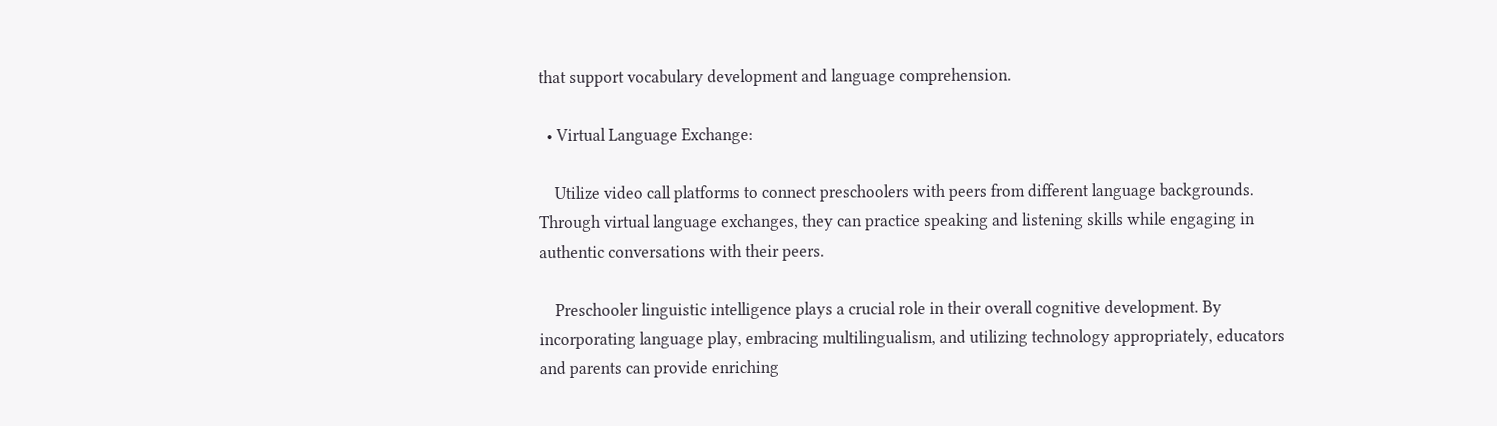that support vocabulary development and language comprehension.

  • Virtual Language Exchange:

    Utilize video call platforms to connect preschoolers with peers from different language backgrounds. Through virtual language exchanges, they can practice speaking and listening skills while engaging in authentic conversations with their peers.

    Preschooler linguistic intelligence plays a crucial role in their overall cognitive development. By incorporating language play, embracing multilingualism, and utilizing technology appropriately, educators and parents can provide enriching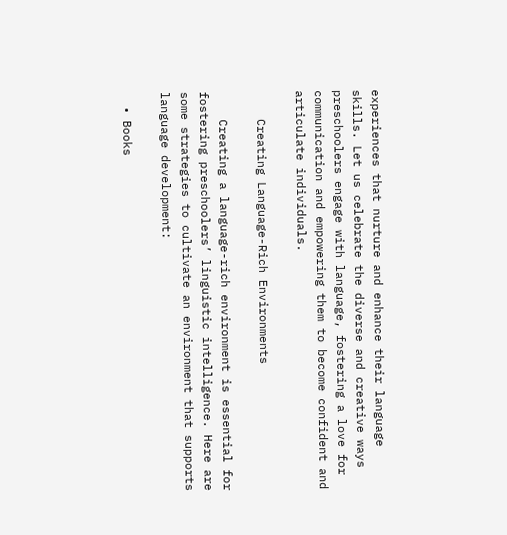experiences that nurture and enhance their language skills. Let us celebrate the diverse and creative ways preschoolers engage with language, fostering a love for communication and empowering them to become confident and articulate individuals.

    Creating Language-Rich Environments

    Creating a language-rich environment is essential for fostering preschoolers’ linguistic intelligence. Here are some strategies to cultivate an environment that supports language development:

  • Books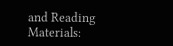and Reading Materials: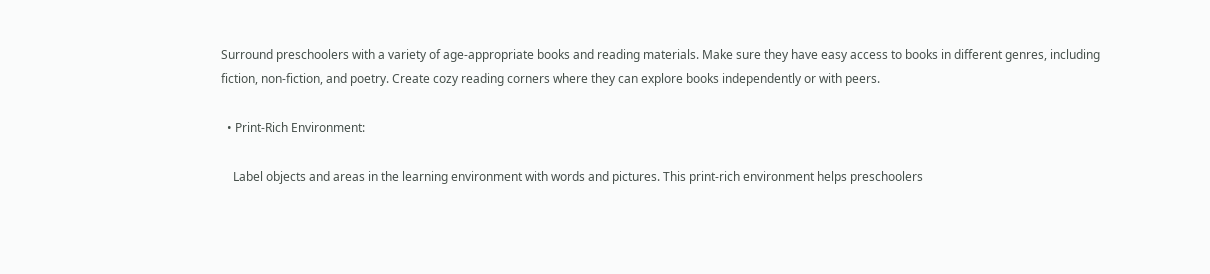Surround preschoolers with a variety of age-appropriate books and reading materials. Make sure they have easy access to books in different genres, including fiction, non-fiction, and poetry. Create cozy reading corners where they can explore books independently or with peers.

  • Print-Rich Environment:

    Label objects and areas in the learning environment with words and pictures. This print-rich environment helps preschoolers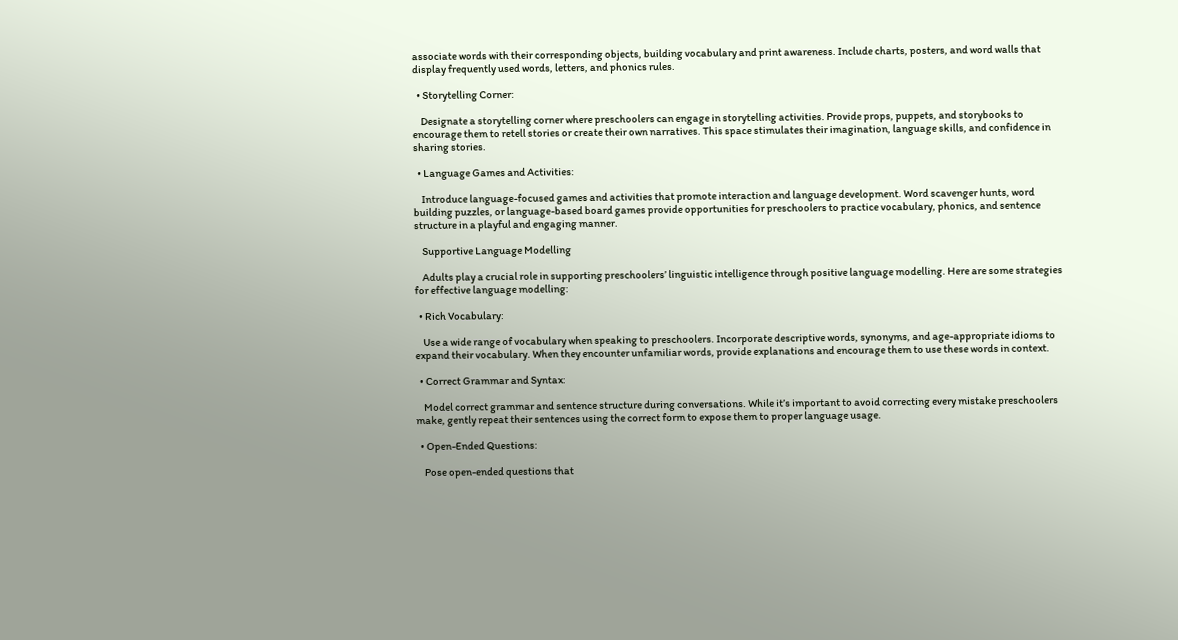associate words with their corresponding objects, building vocabulary and print awareness. Include charts, posters, and word walls that display frequently used words, letters, and phonics rules.

  • Storytelling Corner:

    Designate a storytelling corner where preschoolers can engage in storytelling activities. Provide props, puppets, and storybooks to encourage them to retell stories or create their own narratives. This space stimulates their imagination, language skills, and confidence in sharing stories.

  • Language Games and Activities:

    Introduce language-focused games and activities that promote interaction and language development. Word scavenger hunts, word building puzzles, or language-based board games provide opportunities for preschoolers to practice vocabulary, phonics, and sentence structure in a playful and engaging manner.

    Supportive Language Modelling

    Adults play a crucial role in supporting preschoolers’ linguistic intelligence through positive language modelling. Here are some strategies for effective language modelling:

  • Rich Vocabulary:

    Use a wide range of vocabulary when speaking to preschoolers. Incorporate descriptive words, synonyms, and age-appropriate idioms to expand their vocabulary. When they encounter unfamiliar words, provide explanations and encourage them to use these words in context.

  • Correct Grammar and Syntax:

    Model correct grammar and sentence structure during conversations. While it’s important to avoid correcting every mistake preschoolers make, gently repeat their sentences using the correct form to expose them to proper language usage.

  • Open-Ended Questions:

    Pose open-ended questions that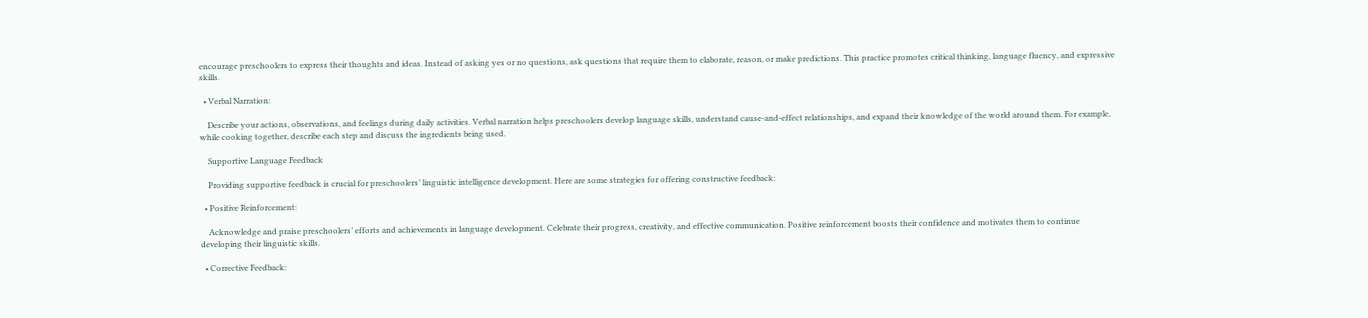encourage preschoolers to express their thoughts and ideas. Instead of asking yes or no questions, ask questions that require them to elaborate, reason, or make predictions. This practice promotes critical thinking, language fluency, and expressive skills.

  • Verbal Narration:

    Describe your actions, observations, and feelings during daily activities. Verbal narration helps preschoolers develop language skills, understand cause-and-effect relationships, and expand their knowledge of the world around them. For example, while cooking together, describe each step and discuss the ingredients being used.

    Supportive Language Feedback

    Providing supportive feedback is crucial for preschoolers’ linguistic intelligence development. Here are some strategies for offering constructive feedback:

  • Positive Reinforcement:

    Acknowledge and praise preschoolers’ efforts and achievements in language development. Celebrate their progress, creativity, and effective communication. Positive reinforcement boosts their confidence and motivates them to continue developing their linguistic skills.

  • Corrective Feedback: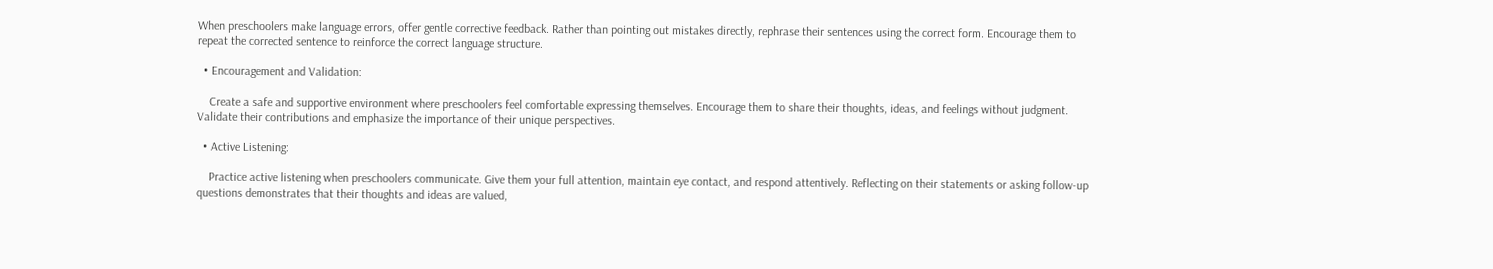When preschoolers make language errors, offer gentle corrective feedback. Rather than pointing out mistakes directly, rephrase their sentences using the correct form. Encourage them to repeat the corrected sentence to reinforce the correct language structure.

  • Encouragement and Validation:

    Create a safe and supportive environment where preschoolers feel comfortable expressing themselves. Encourage them to share their thoughts, ideas, and feelings without judgment. Validate their contributions and emphasize the importance of their unique perspectives.

  • Active Listening:

    Practice active listening when preschoolers communicate. Give them your full attention, maintain eye contact, and respond attentively. Reflecting on their statements or asking follow-up questions demonstrates that their thoughts and ideas are valued,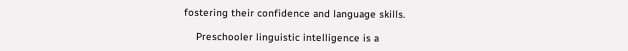fostering their confidence and language skills.

    Preschooler linguistic intelligence is a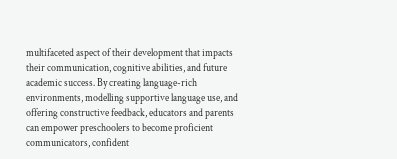multifaceted aspect of their development that impacts their communication, cognitive abilities, and future academic success. By creating language-rich environments, modelling supportive language use, and offering constructive feedback, educators and parents can empower preschoolers to become proficient communicators, confident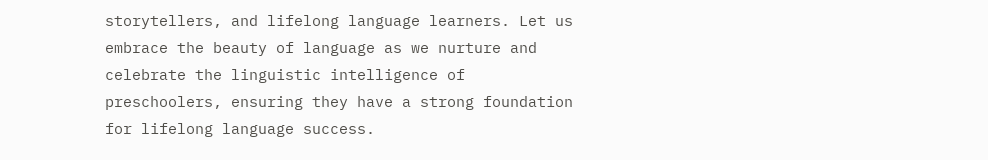storytellers, and lifelong language learners. Let us embrace the beauty of language as we nurture and celebrate the linguistic intelligence of preschoolers, ensuring they have a strong foundation for lifelong language success.